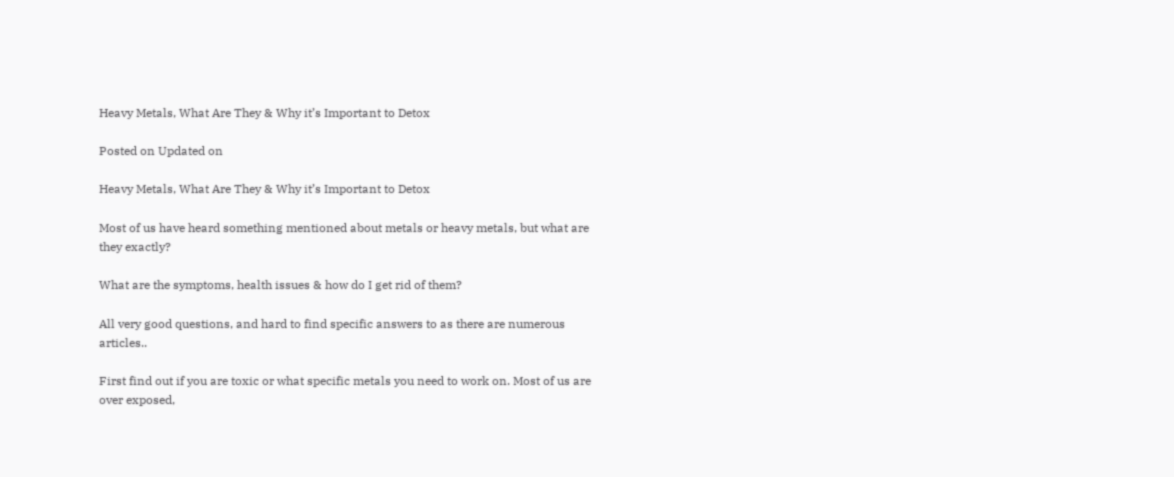Heavy Metals, What Are They & Why it’s Important to Detox

Posted on Updated on

Heavy Metals, What Are They & Why it’s Important to Detox

Most of us have heard something mentioned about metals or heavy metals, but what are they exactly?

What are the symptoms, health issues & how do I get rid of them?

All very good questions, and hard to find specific answers to as there are numerous articles..

First find out if you are toxic or what specific metals you need to work on. Most of us are over exposed,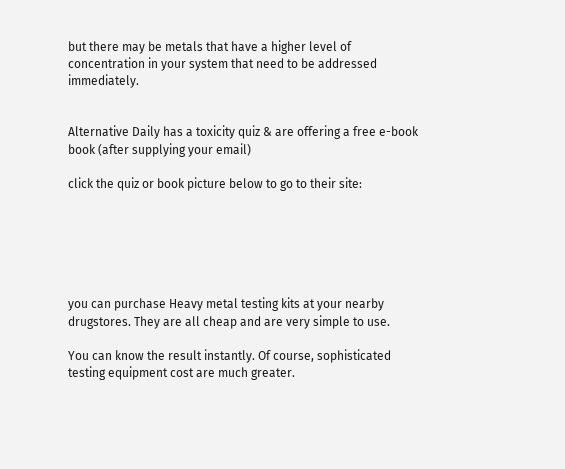but there may be metals that have a higher level of concentration in your system that need to be addressed immediately.


Alternative Daily has a toxicity quiz & are offering a free e-book book (after supplying your email)

click the quiz or book picture below to go to their site:






you can purchase Heavy metal testing kits at your nearby drugstores. They are all cheap and are very simple to use.

You can know the result instantly. Of course, sophisticated testing equipment cost are much greater.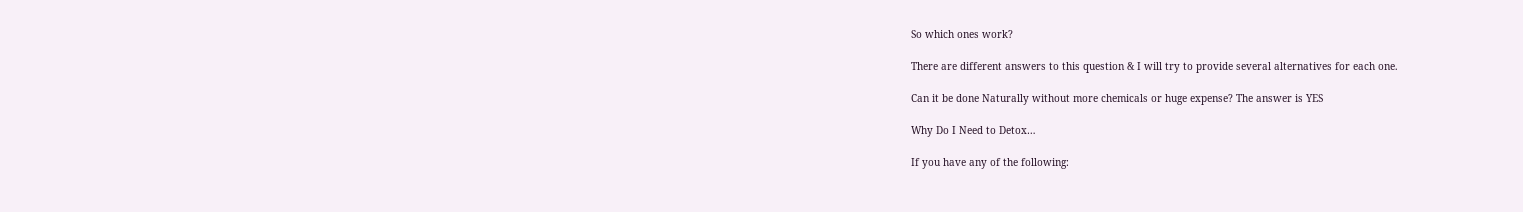So which ones work?

There are different answers to this question & I will try to provide several alternatives for each one.

Can it be done Naturally without more chemicals or huge expense? The answer is YES

Why Do I Need to Detox…

If you have any of the following: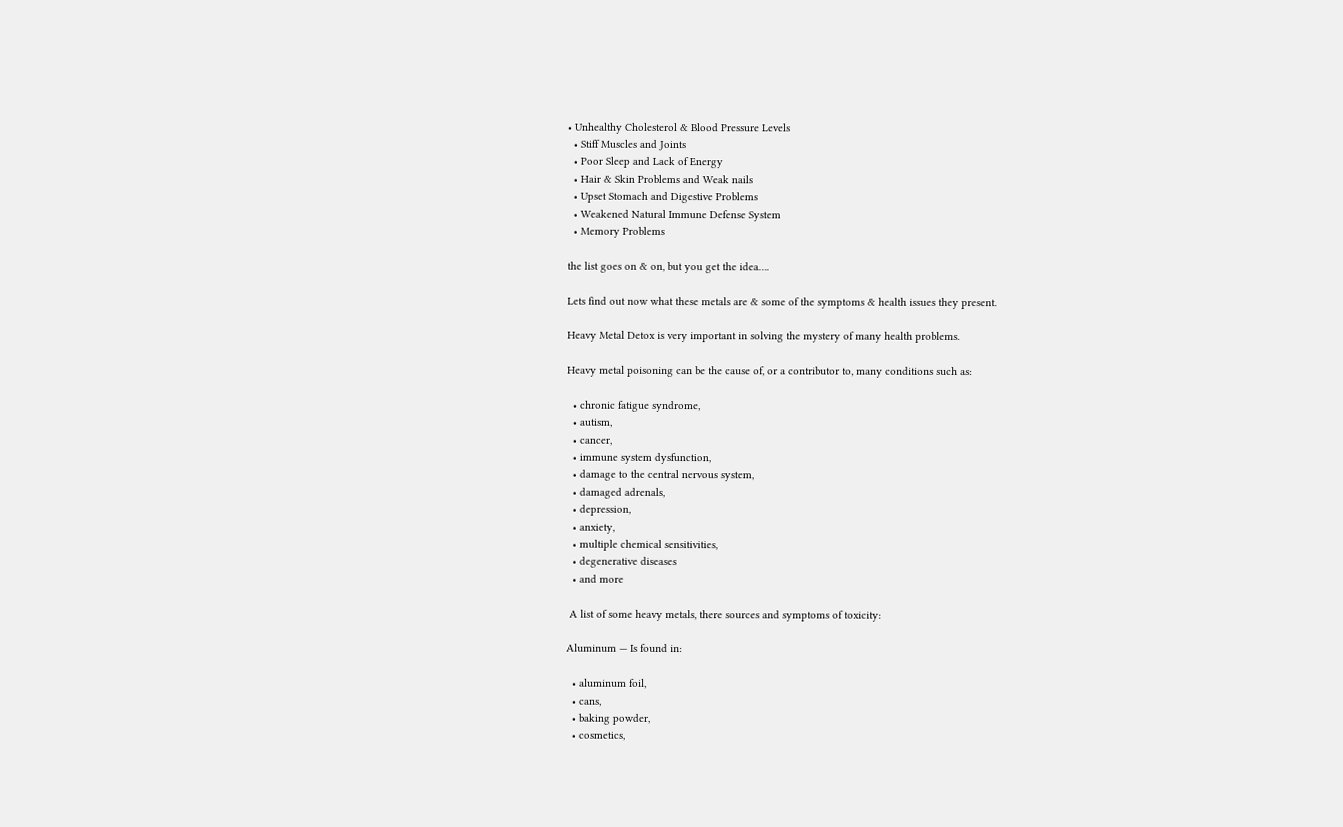• Unhealthy Cholesterol & Blood Pressure Levels
  • Stiff Muscles and Joints
  • Poor Sleep and Lack of Energy
  • Hair & Skin Problems and Weak nails
  • Upset Stomach and Digestive Problems
  • Weakened Natural Immune Defense System
  • Memory Problems

the list goes on & on, but you get the idea….

Lets find out now what these metals are & some of the symptoms & health issues they present.

Heavy Metal Detox is very important in solving the mystery of many health problems.

Heavy metal poisoning can be the cause of, or a contributor to, many conditions such as:

  • chronic fatigue syndrome,
  • autism,
  • cancer,
  • immune system dysfunction,
  • damage to the central nervous system,
  • damaged adrenals,
  • depression,
  • anxiety,
  • multiple chemical sensitivities,
  • degenerative diseases
  • and more

 A list of some heavy metals, there sources and symptoms of toxicity:

Aluminum — Is found in:

  • aluminum foil,
  • cans,
  • baking powder,
  • cosmetics,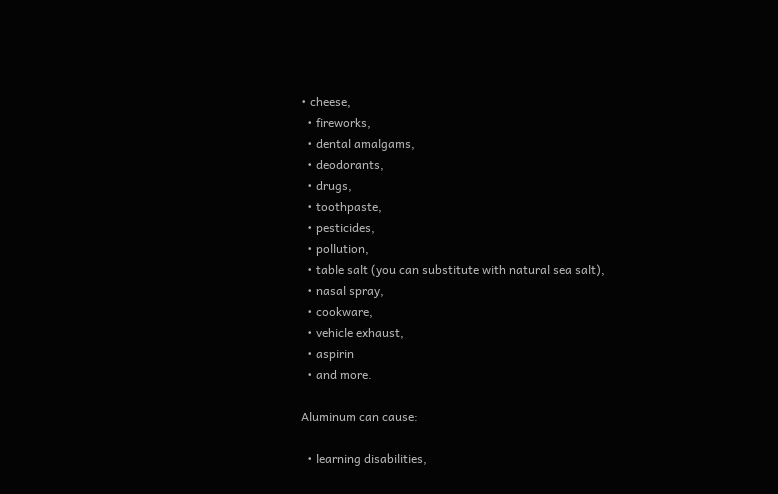• cheese,
  • fireworks,
  • dental amalgams,
  • deodorants,
  • drugs,
  • toothpaste,
  • pesticides,
  • pollution,
  • table salt (you can substitute with natural sea salt),
  • nasal spray,
  • cookware,
  • vehicle exhaust,
  • aspirin
  • and more.

Aluminum can cause:

  • learning disabilities,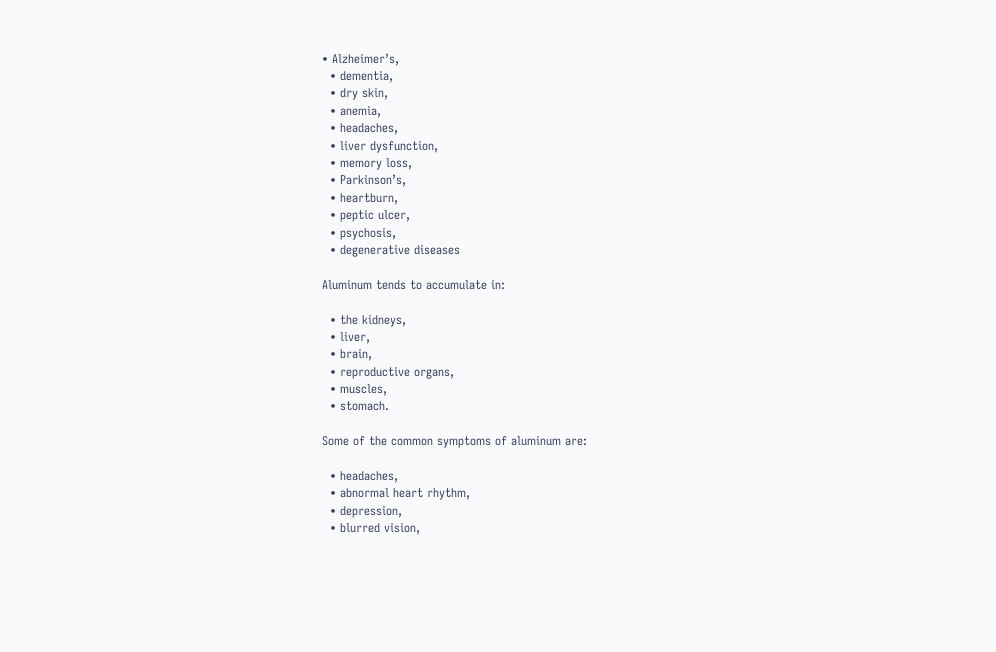• Alzheimer’s,
  • dementia,
  • dry skin,
  • anemia,
  • headaches,
  • liver dysfunction,
  • memory loss,
  • Parkinson’s,
  • heartburn,
  • peptic ulcer,
  • psychosis,
  • degenerative diseases

Aluminum tends to accumulate in:

  • the kidneys,
  • liver,
  • brain,
  • reproductive organs,
  • muscles,
  • stomach.

Some of the common symptoms of aluminum are:

  • headaches,
  • abnormal heart rhythm,
  • depression,
  • blurred vision,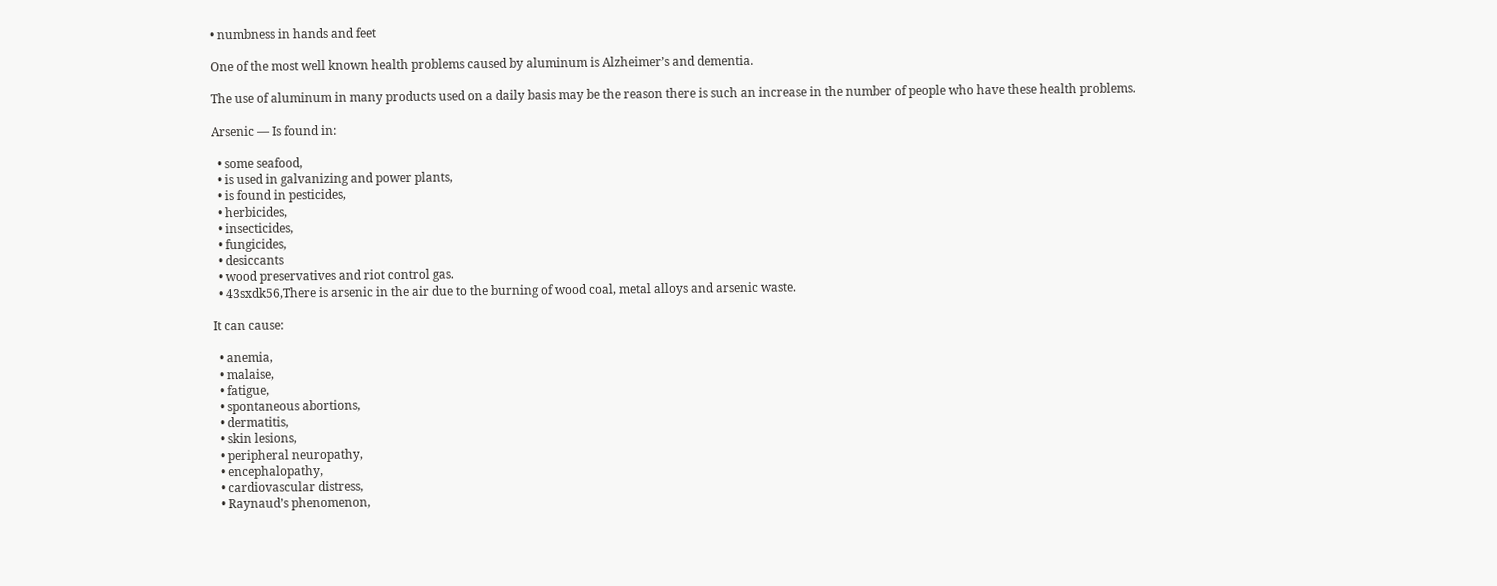• numbness in hands and feet

One of the most well known health problems caused by aluminum is Alzheimer’s and dementia.

The use of aluminum in many products used on a daily basis may be the reason there is such an increase in the number of people who have these health problems.

Arsenic — Is found in:

  • some seafood,
  • is used in galvanizing and power plants,
  • is found in pesticides,
  • herbicides,
  • insecticides,
  • fungicides,
  • desiccants
  • wood preservatives and riot control gas.
  • 43sxdk56,There is arsenic in the air due to the burning of wood coal, metal alloys and arsenic waste.

It can cause:

  • anemia,
  • malaise,
  • fatigue,
  • spontaneous abortions,
  • dermatitis,
  • skin lesions,
  • peripheral neuropathy,
  • encephalopathy,
  • cardiovascular distress,
  • Raynaud’s phenomenon,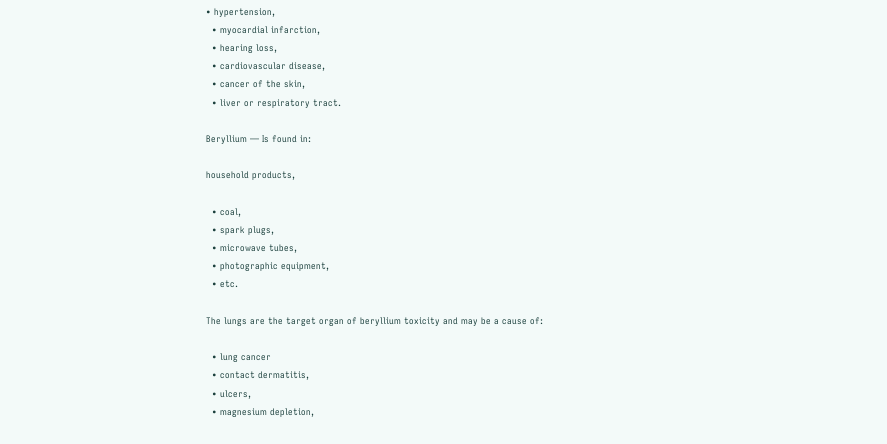• hypertension,
  • myocardial infarction,
  • hearing loss,
  • cardiovascular disease,
  • cancer of the skin,
  • liver or respiratory tract.

Beryllium — Is found in:

household products,

  • coal,
  • spark plugs,
  • microwave tubes,
  • photographic equipment,
  • etc.

The lungs are the target organ of beryllium toxicity and may be a cause of:

  • lung cancer
  • contact dermatitis,
  • ulcers,
  • magnesium depletion,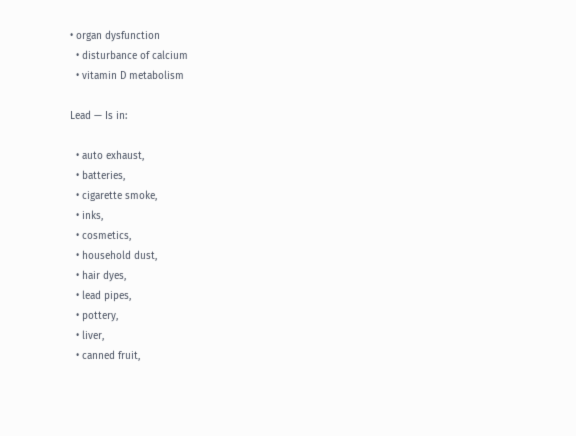• organ dysfunction
  • disturbance of calcium
  • vitamin D metabolism

Lead — Is in:

  • auto exhaust,
  • batteries,
  • cigarette smoke,
  • inks,
  • cosmetics,
  • household dust,
  • hair dyes,
  • lead pipes,
  • pottery,
  • liver,
  • canned fruit,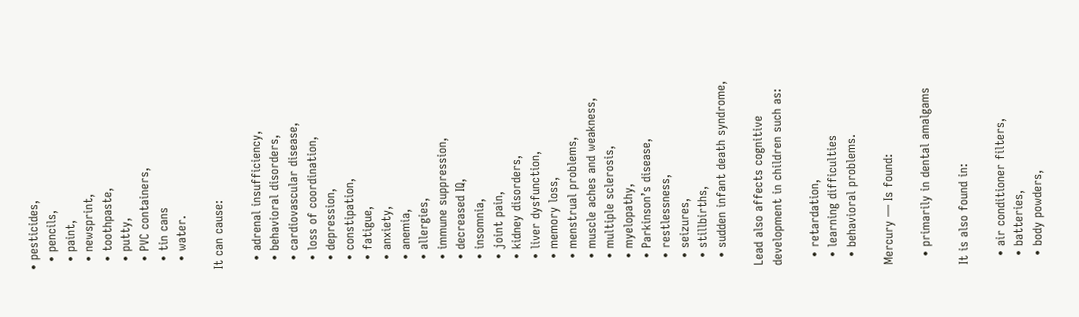• pesticides,
  • pencils,
  • paint,
  • newsprint,
  • toothpaste,
  • putty,
  • PVC containers,
  • tin cans
  • water.

It can cause:

  • adrenal insufficiency,
  • behavioral disorders,
  • cardiovascular disease,
  • loss of coordination,
  • depression,
  • constipation,
  • fatigue,
  • anxiety,
  • anemia,
  • allergies,
  • immune suppression,
  • decreased IQ,
  • insomnia,
  • joint pain,
  • kidney disorders,
  • liver dysfunction,
  • memory loss,
  • menstrual problems,
  • muscle aches and weakness,
  • multiple sclerosis,
  • myelopathy,
  • Parkinson’s disease,
  • restlessness,
  • seizures,
  • stillbirths,
  • sudden infant death syndrome,

Lead also affects cognitive development in children such as:

  • retardation,
  • learning difficulties
  • behavioral problems.

Mercury — Is found:

  • primarily in dental amalgams

It is also found in:

  • air conditioner filters,
  • batteries,
  • body powders,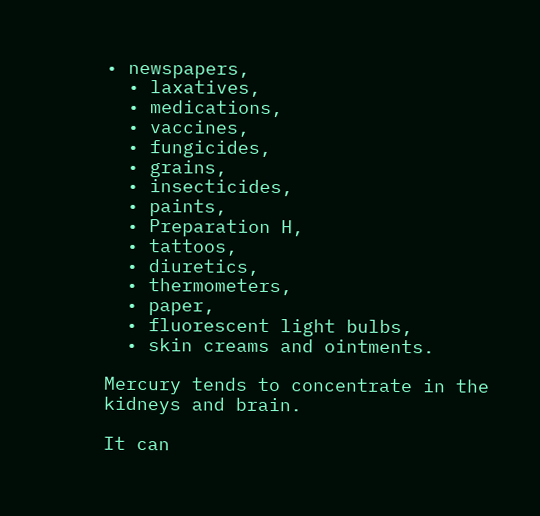• newspapers,
  • laxatives,
  • medications,
  • vaccines,
  • fungicides,
  • grains,
  • insecticides,
  • paints,
  • Preparation H,
  • tattoos,
  • diuretics,
  • thermometers,
  • paper,
  • fluorescent light bulbs,
  • skin creams and ointments.

Mercury tends to concentrate in the kidneys and brain.

It can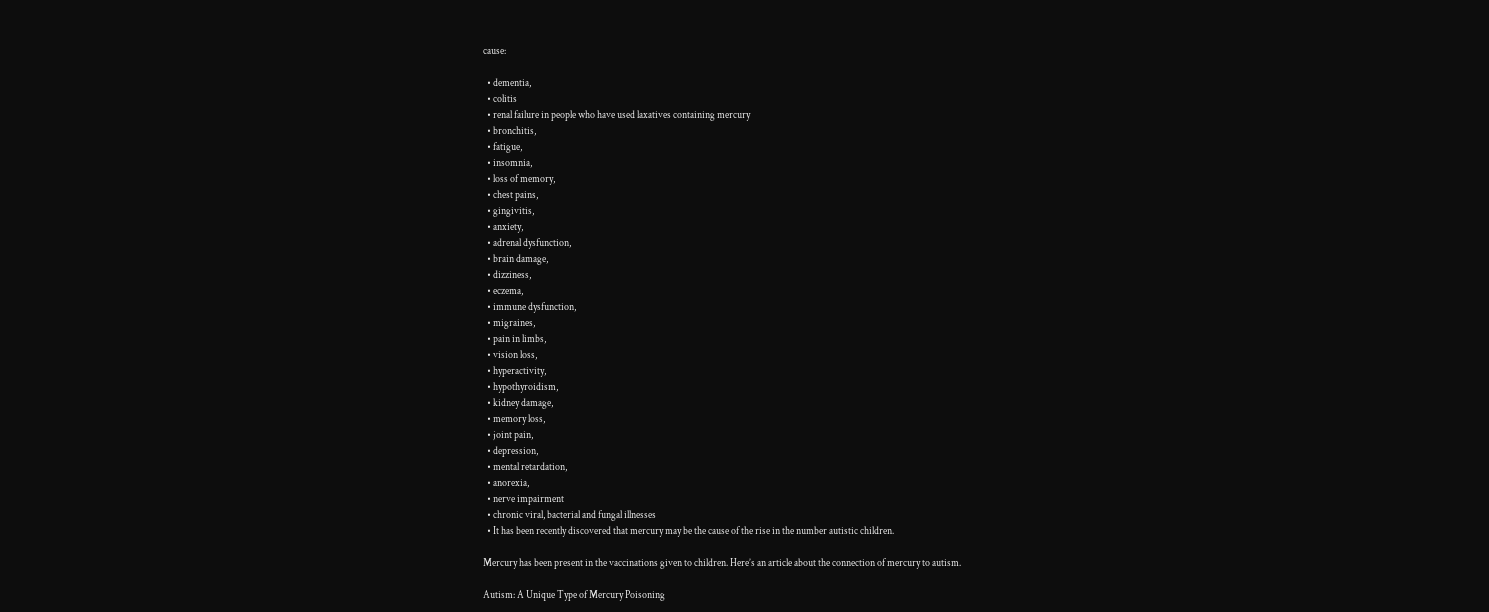cause:

  • dementia,
  • colitis
  • renal failure in people who have used laxatives containing mercury
  • bronchitis,
  • fatigue,
  • insomnia,
  • loss of memory,
  • chest pains,
  • gingivitis,
  • anxiety,
  • adrenal dysfunction,
  • brain damage,
  • dizziness,
  • eczema,
  • immune dysfunction,
  • migraines,
  • pain in limbs,
  • vision loss,
  • hyperactivity,
  • hypothyroidism,
  • kidney damage,
  • memory loss,
  • joint pain,
  • depression,
  • mental retardation,
  • anorexia,
  • nerve impairment
  • chronic viral, bacterial and fungal illnesses
  • It has been recently discovered that mercury may be the cause of the rise in the number autistic children.

Mercury has been present in the vaccinations given to children. Here’s an article about the connection of mercury to autism.

Autism: A Unique Type of Mercury Poisoning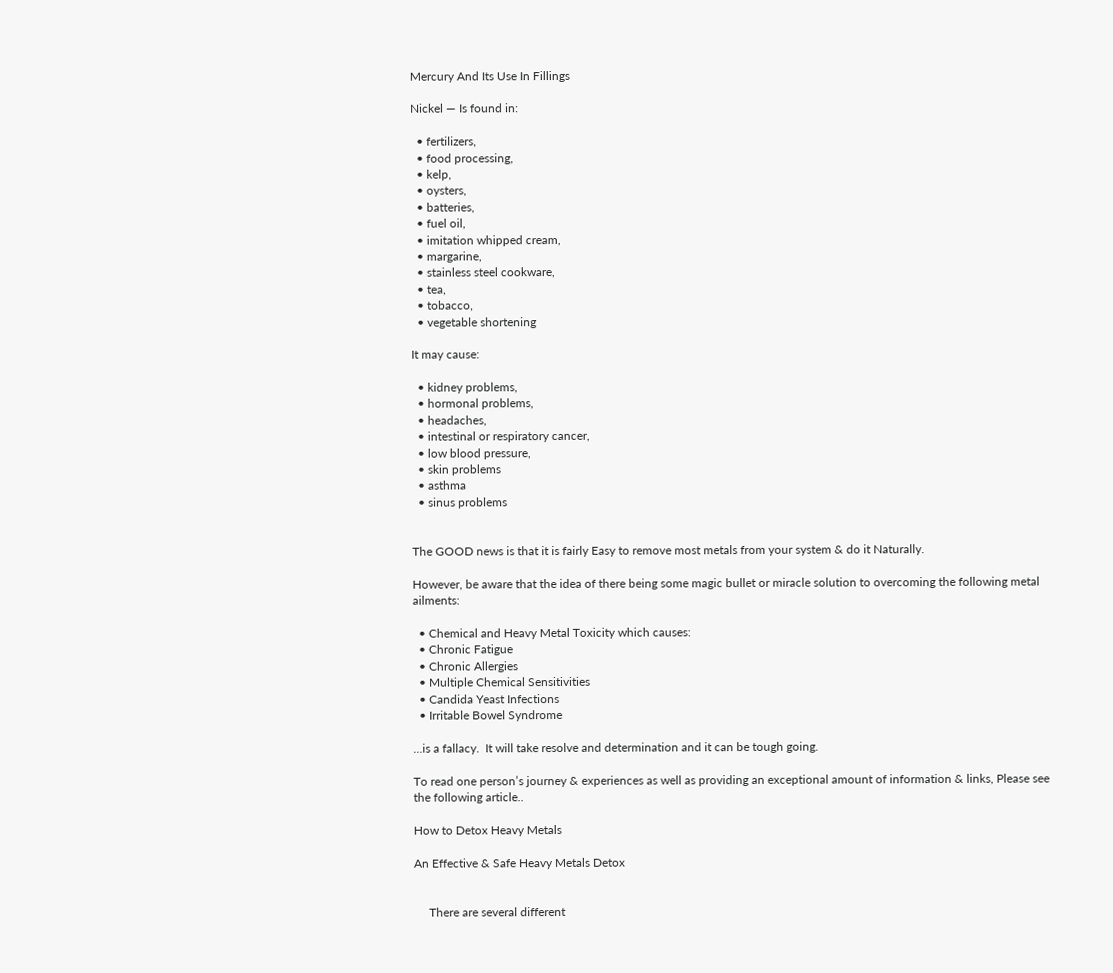Mercury And Its Use In Fillings

Nickel — Is found in:

  • fertilizers,
  • food processing,
  • kelp,
  • oysters,
  • batteries,
  • fuel oil,
  • imitation whipped cream,
  • margarine,
  • stainless steel cookware,
  • tea,
  • tobacco,
  • vegetable shortening

It may cause:

  • kidney problems,
  • hormonal problems,
  • headaches,
  • intestinal or respiratory cancer,
  • low blood pressure,
  • skin problems
  • asthma
  • sinus problems


The GOOD news is that it is fairly Easy to remove most metals from your system & do it Naturally.

However, be aware that the idea of there being some magic bullet or miracle solution to overcoming the following metal ailments:

  • Chemical and Heavy Metal Toxicity which causes:
  • Chronic Fatigue
  • Chronic Allergies
  • Multiple Chemical Sensitivities
  • Candida Yeast Infections
  • Irritable Bowel Syndrome

…is a fallacy.  It will take resolve and determination and it can be tough going.

To read one person’s journey & experiences as well as providing an exceptional amount of information & links, Please see the following article..

How to Detox Heavy Metals

An Effective & Safe Heavy Metals Detox


     There are several different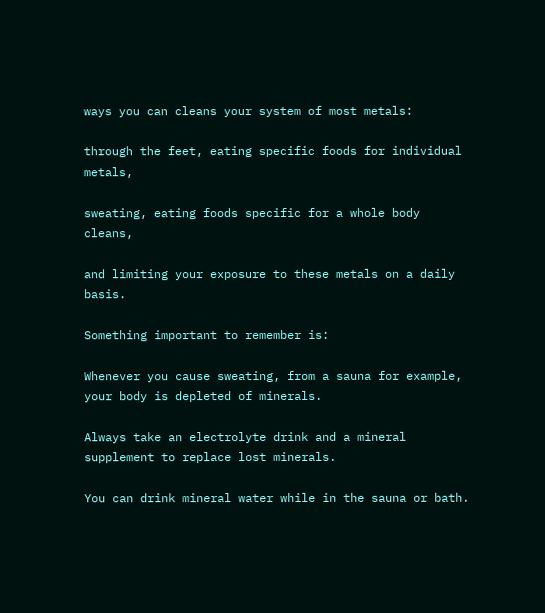ways you can cleans your system of most metals:

through the feet, eating specific foods for individual metals,

sweating, eating foods specific for a whole body cleans,

and limiting your exposure to these metals on a daily basis.

Something important to remember is:

Whenever you cause sweating, from a sauna for example, your body is depleted of minerals.

Always take an electrolyte drink and a mineral supplement to replace lost minerals.

You can drink mineral water while in the sauna or bath.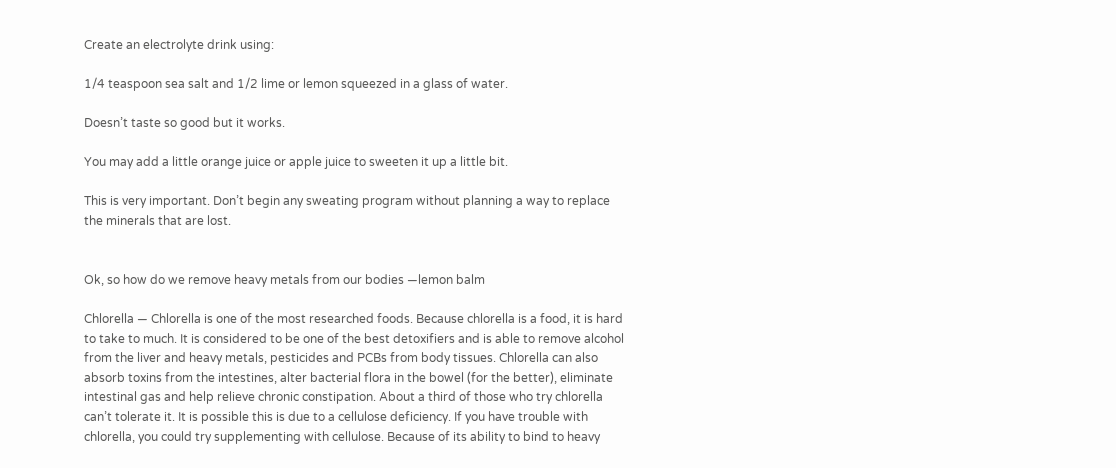Create an electrolyte drink using:

1/4 teaspoon sea salt and 1/2 lime or lemon squeezed in a glass of water.

Doesn’t taste so good but it works.

You may add a little orange juice or apple juice to sweeten it up a little bit.

This is very important. Don’t begin any sweating program without planning a way to replace the minerals that are lost.


Ok, so how do we remove heavy metals from our bodies —lemon balm

Chlorella — Chlorella is one of the most researched foods. Because chlorella is a food, it is hard to take to much. It is considered to be one of the best detoxifiers and is able to remove alcohol from the liver and heavy metals, pesticides and PCBs from body tissues. Chlorella can also absorb toxins from the intestines, alter bacterial flora in the bowel (for the better), eliminate intestinal gas and help relieve chronic constipation. About a third of those who try chlorella can’t tolerate it. It is possible this is due to a cellulose deficiency. If you have trouble with chlorella, you could try supplementing with cellulose. Because of its ability to bind to heavy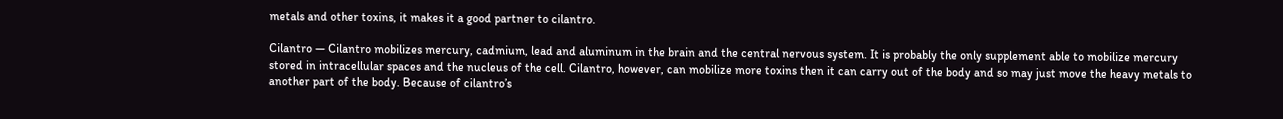metals and other toxins, it makes it a good partner to cilantro.

Cilantro — Cilantro mobilizes mercury, cadmium, lead and aluminum in the brain and the central nervous system. It is probably the only supplement able to mobilize mercury stored in intracellular spaces and the nucleus of the cell. Cilantro, however, can mobilize more toxins then it can carry out of the body and so may just move the heavy metals to another part of the body. Because of cilantro’s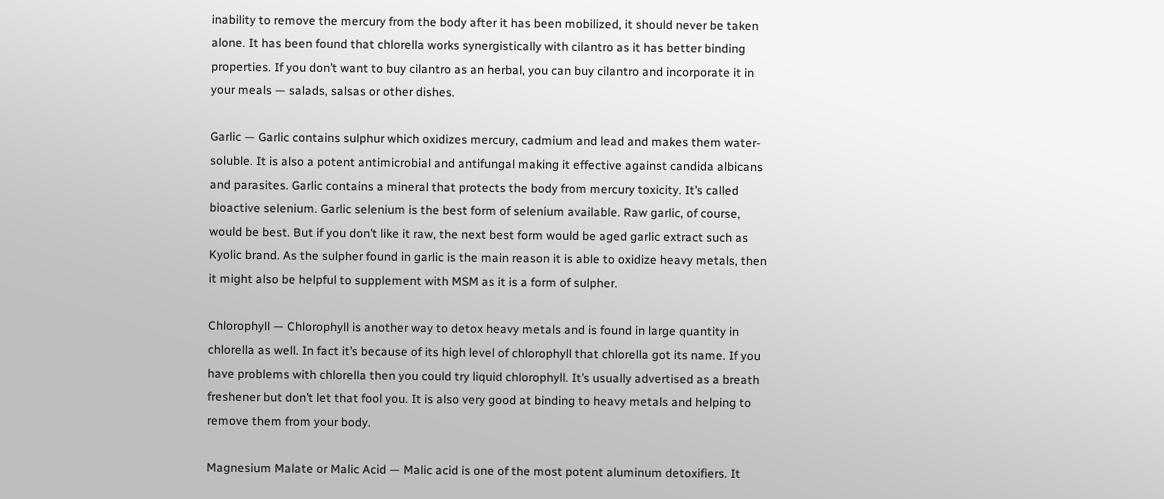inability to remove the mercury from the body after it has been mobilized, it should never be taken alone. It has been found that chlorella works synergistically with cilantro as it has better binding properties. If you don’t want to buy cilantro as an herbal, you can buy cilantro and incorporate it in your meals — salads, salsas or other dishes.

Garlic — Garlic contains sulphur which oxidizes mercury, cadmium and lead and makes them water-soluble. It is also a potent antimicrobial and antifungal making it effective against candida albicans and parasites. Garlic contains a mineral that protects the body from mercury toxicity. It’s called bioactive selenium. Garlic selenium is the best form of selenium available. Raw garlic, of course, would be best. But if you don’t like it raw, the next best form would be aged garlic extract such as Kyolic brand. As the sulpher found in garlic is the main reason it is able to oxidize heavy metals, then it might also be helpful to supplement with MSM as it is a form of sulpher.

Chlorophyll — Chlorophyll is another way to detox heavy metals and is found in large quantity in chlorella as well. In fact it’s because of its high level of chlorophyll that chlorella got its name. If you have problems with chlorella then you could try liquid chlorophyll. It’s usually advertised as a breath freshener but don’t let that fool you. It is also very good at binding to heavy metals and helping to remove them from your body.

Magnesium Malate or Malic Acid — Malic acid is one of the most potent aluminum detoxifiers. It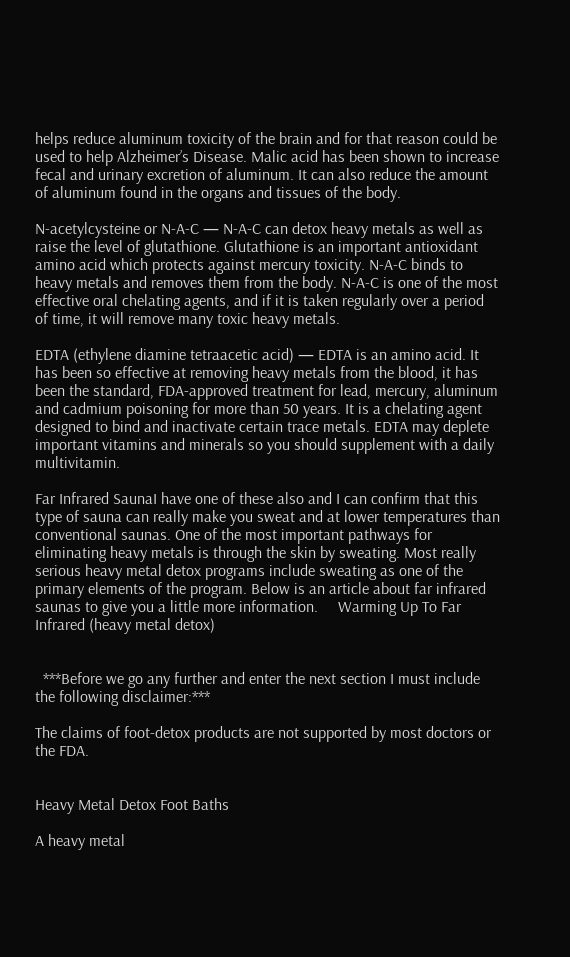helps reduce aluminum toxicity of the brain and for that reason could be used to help Alzheimer’s Disease. Malic acid has been shown to increase fecal and urinary excretion of aluminum. It can also reduce the amount of aluminum found in the organs and tissues of the body.

N-acetylcysteine or N-A-C — N-A-C can detox heavy metals as well as raise the level of glutathione. Glutathione is an important antioxidant amino acid which protects against mercury toxicity. N-A-C binds to heavy metals and removes them from the body. N-A-C is one of the most effective oral chelating agents, and if it is taken regularly over a period of time, it will remove many toxic heavy metals.

EDTA (ethylene diamine tetraacetic acid) — EDTA is an amino acid. It has been so effective at removing heavy metals from the blood, it has been the standard, FDA-approved treatment for lead, mercury, aluminum and cadmium poisoning for more than 50 years. It is a chelating agent designed to bind and inactivate certain trace metals. EDTA may deplete important vitamins and minerals so you should supplement with a daily multivitamin.

Far Infrared SaunaI have one of these also and I can confirm that this type of sauna can really make you sweat and at lower temperatures than conventional saunas. One of the most important pathways for eliminating heavy metals is through the skin by sweating. Most really serious heavy metal detox programs include sweating as one of the primary elements of the program. Below is an article about far infrared saunas to give you a little more information.     Warming Up To Far Infrared (heavy metal detox)


  ***Before we go any further and enter the next section I must include the following disclaimer:***

The claims of foot-detox products are not supported by most doctors or the FDA.


Heavy Metal Detox Foot Baths

A heavy metal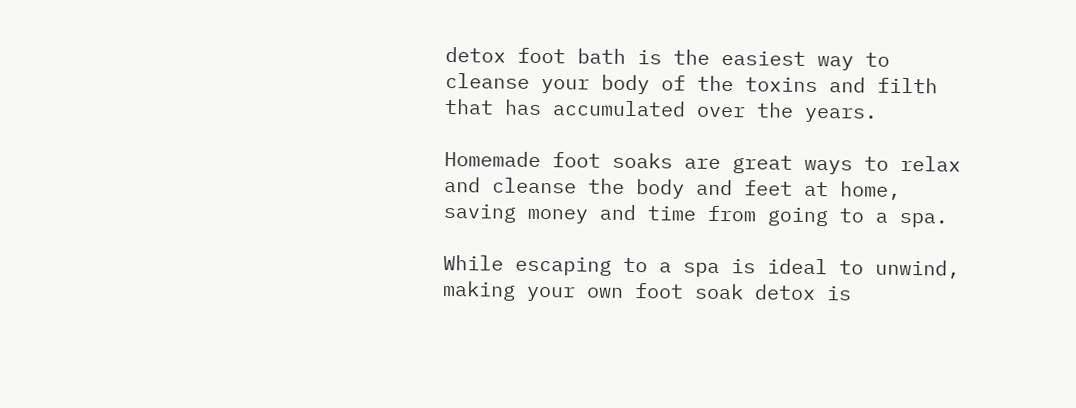detox foot bath is the easiest way to cleanse your body of the toxins and filth that has accumulated over the years.

Homemade foot soaks are great ways to relax and cleanse the body and feet at home, saving money and time from going to a spa.

While escaping to a spa is ideal to unwind, making your own foot soak detox is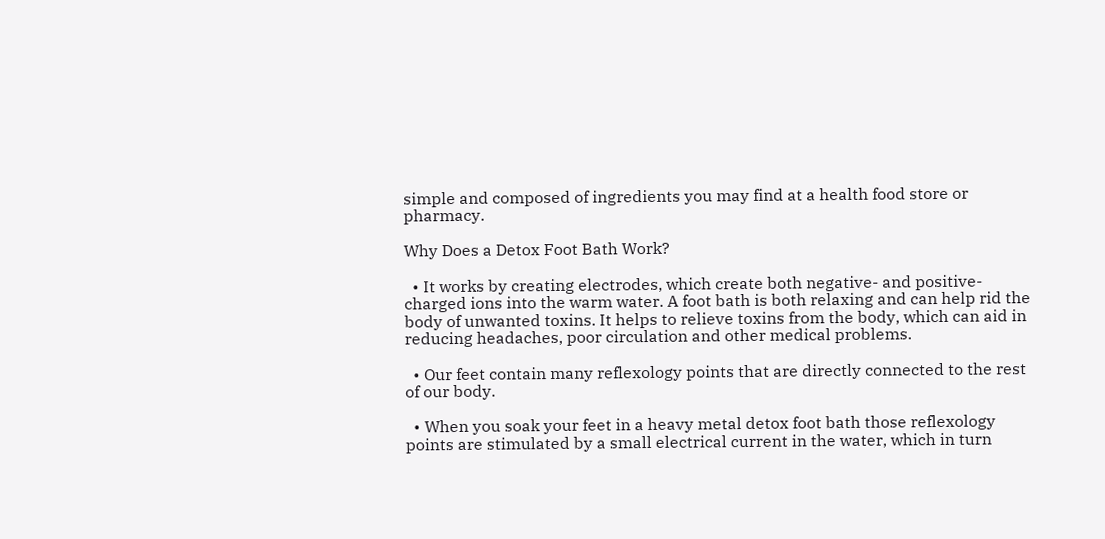simple and composed of ingredients you may find at a health food store or pharmacy.

Why Does a Detox Foot Bath Work?

  • It works by creating electrodes, which create both negative- and positive-charged ions into the warm water. A foot bath is both relaxing and can help rid the body of unwanted toxins. It helps to relieve toxins from the body, which can aid in reducing headaches, poor circulation and other medical problems.

  • Our feet contain many reflexology points that are directly connected to the rest of our body.

  • When you soak your feet in a heavy metal detox foot bath those reflexology points are stimulated by a small electrical current in the water, which in turn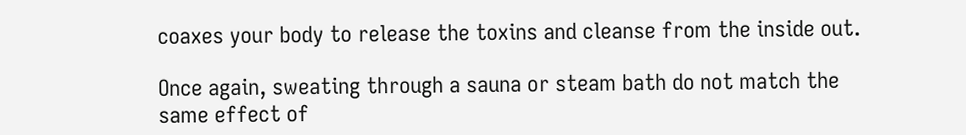coaxes your body to release the toxins and cleanse from the inside out.

Once again, sweating through a sauna or steam bath do not match the same effect of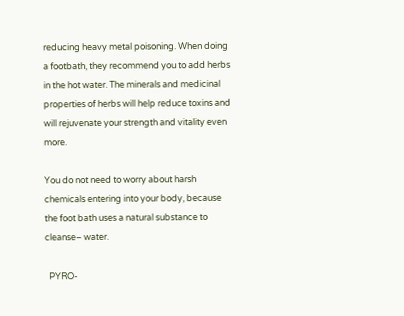reducing heavy metal poisoning. When doing a footbath, they recommend you to add herbs in the hot water. The minerals and medicinal properties of herbs will help reduce toxins and will rejuvenate your strength and vitality even more.

You do not need to worry about harsh chemicals entering into your body, because the foot bath uses a natural substance to cleanse– water.

  PYRO-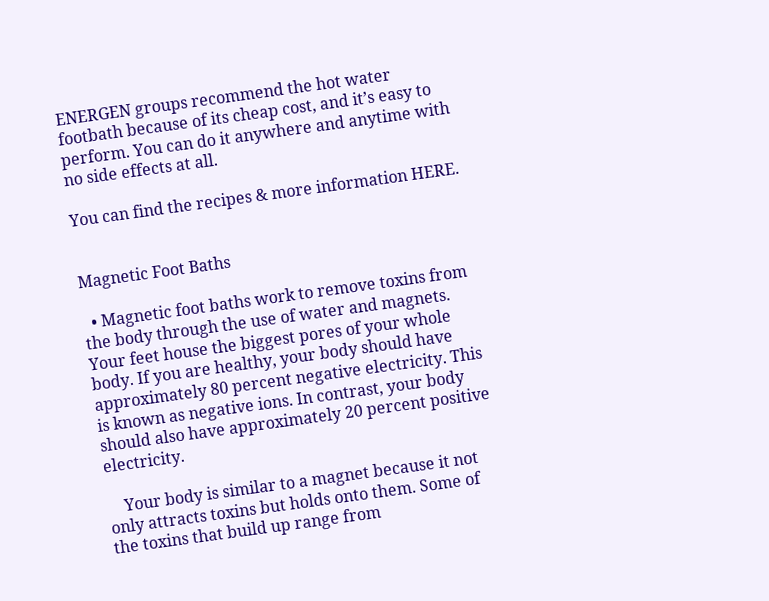ENERGEN groups recommend the hot water footbath because of its cheap cost, and it’s easy to perform. You can do it anywhere and anytime with no side effects at all.

You can find the recipes & more information HERE.


Magnetic Foot Baths

  • Magnetic foot baths work to remove toxins from the body through the use of water and magnets. Your feet house the biggest pores of your whole body. If you are healthy, your body should have approximately 80 percent negative electricity. This is known as negative ions. In contrast, your body should also have approximately 20 percent positive electricity.

    Your body is similar to a magnet because it not only attracts toxins but holds onto them. Some of the toxins that build up range from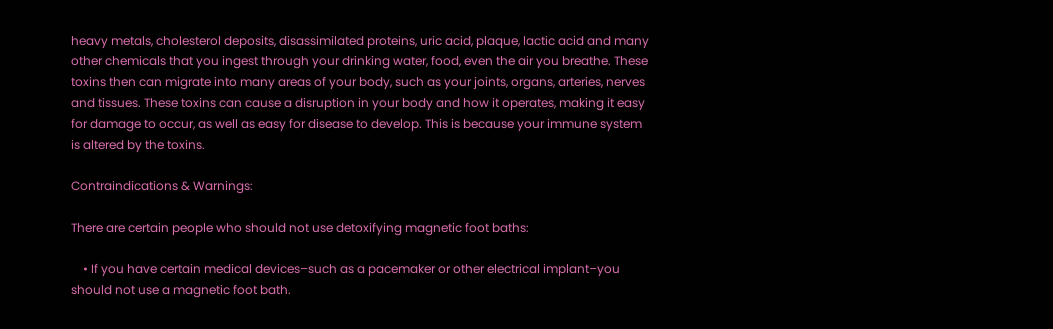heavy metals, cholesterol deposits, disassimilated proteins, uric acid, plaque, lactic acid and many other chemicals that you ingest through your drinking water, food, even the air you breathe. These toxins then can migrate into many areas of your body, such as your joints, organs, arteries, nerves and tissues. These toxins can cause a disruption in your body and how it operates, making it easy for damage to occur, as well as easy for disease to develop. This is because your immune system is altered by the toxins.

Contraindications & Warnings:

There are certain people who should not use detoxifying magnetic foot baths:

    • If you have certain medical devices–such as a pacemaker or other electrical implant–you should not use a magnetic foot bath.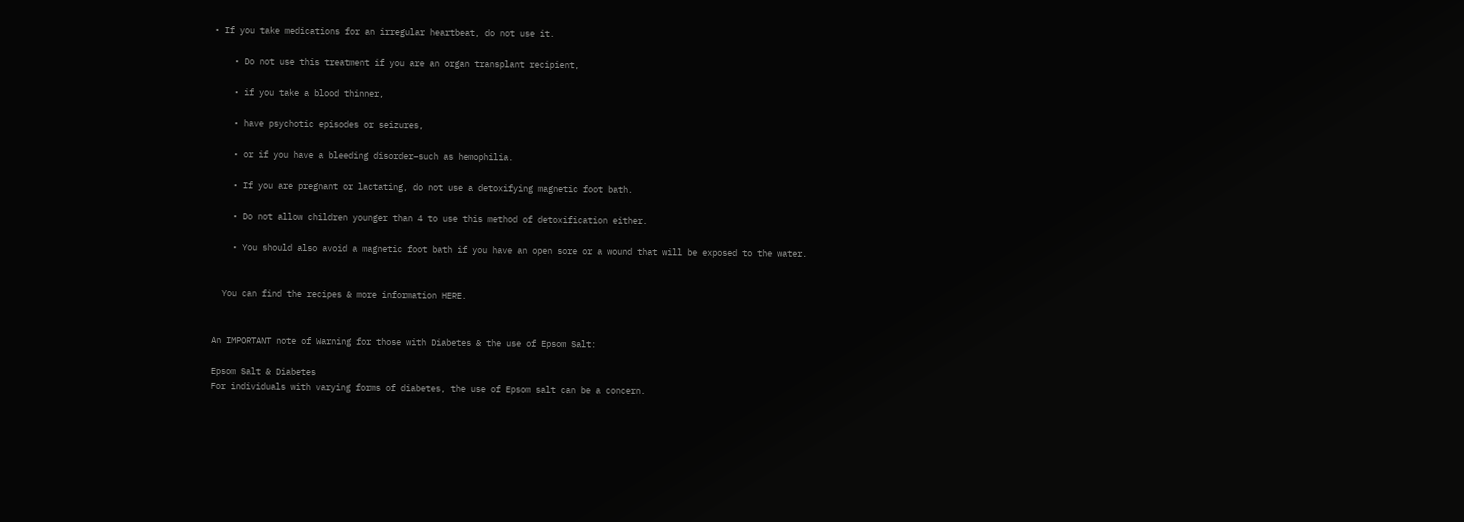• If you take medications for an irregular heartbeat, do not use it.

    • Do not use this treatment if you are an organ transplant recipient,

    • if you take a blood thinner,

    • have psychotic episodes or seizures,

    • or if you have a bleeding disorder–such as hemophilia.

    • If you are pregnant or lactating, do not use a detoxifying magnetic foot bath.

    • Do not allow children younger than 4 to use this method of detoxification either.

    • You should also avoid a magnetic foot bath if you have an open sore or a wound that will be exposed to the water.


  You can find the recipes & more information HERE.


An IMPORTANT note of Warning for those with Diabetes & the use of Epsom Salt:

Epsom Salt & Diabetes
For individuals with varying forms of diabetes, the use of Epsom salt can be a concern.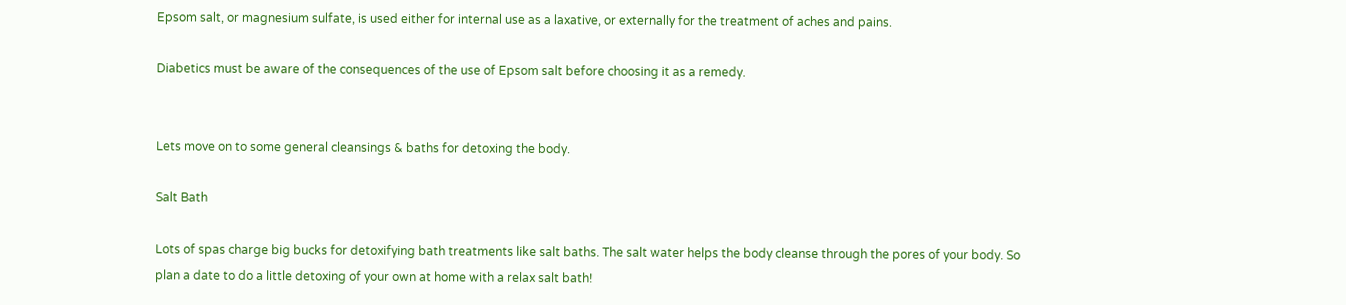Epsom salt, or magnesium sulfate, is used either for internal use as a laxative, or externally for the treatment of aches and pains.

Diabetics must be aware of the consequences of the use of Epsom salt before choosing it as a remedy.


Lets move on to some general cleansings & baths for detoxing the body.

Salt Bath

Lots of spas charge big bucks for detoxifying bath treatments like salt baths. The salt water helps the body cleanse through the pores of your body. So plan a date to do a little detoxing of your own at home with a relax salt bath!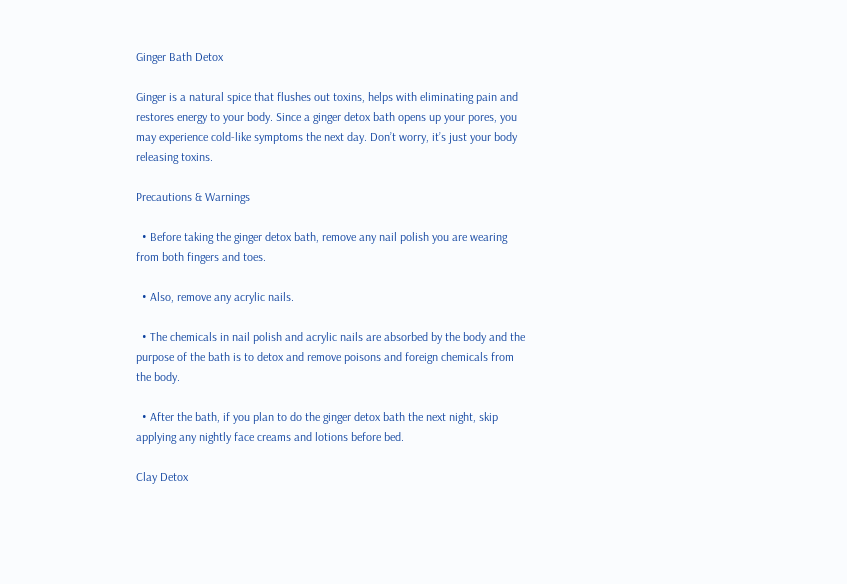Ginger Bath Detox

Ginger is a natural spice that flushes out toxins, helps with eliminating pain and restores energy to your body. Since a ginger detox bath opens up your pores, you may experience cold-like symptoms the next day. Don’t worry, it’s just your body releasing toxins.

Precautions & Warnings

  • Before taking the ginger detox bath, remove any nail polish you are wearing from both fingers and toes.

  • Also, remove any acrylic nails.

  • The chemicals in nail polish and acrylic nails are absorbed by the body and the purpose of the bath is to detox and remove poisons and foreign chemicals from the body.

  • After the bath, if you plan to do the ginger detox bath the next night, skip applying any nightly face creams and lotions before bed.

Clay Detox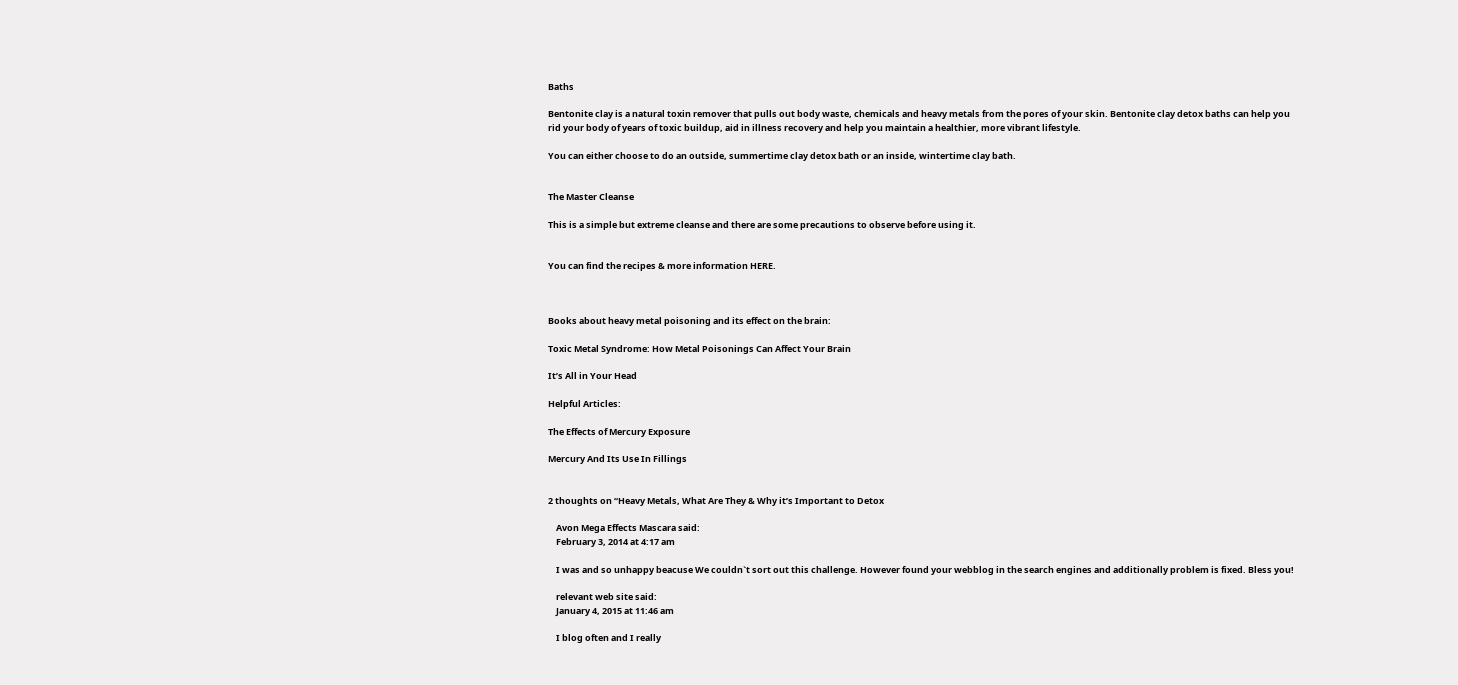Baths

Bentonite clay is a natural toxin remover that pulls out body waste, chemicals and heavy metals from the pores of your skin. Bentonite clay detox baths can help you rid your body of years of toxic buildup, aid in illness recovery and help you maintain a healthier, more vibrant lifestyle.

You can either choose to do an outside, summertime clay detox bath or an inside, wintertime clay bath.


The Master Cleanse

This is a simple but extreme cleanse and there are some precautions to observe before using it.


You can find the recipes & more information HERE.



Books about heavy metal poisoning and its effect on the brain:

Toxic Metal Syndrome: How Metal Poisonings Can Affect Your Brain

It’s All in Your Head

Helpful Articles:

The Effects of Mercury Exposure

Mercury And Its Use In Fillings


2 thoughts on “Heavy Metals, What Are They & Why it’s Important to Detox

    Avon Mega Effects Mascara said:
    February 3, 2014 at 4:17 am

    I was and so unhappy beacuse We couldn`t sort out this challenge. However found your webblog in the search engines and additionally problem is fixed. Bless you!

    relevant web site said:
    January 4, 2015 at 11:46 am

    I blog often and I really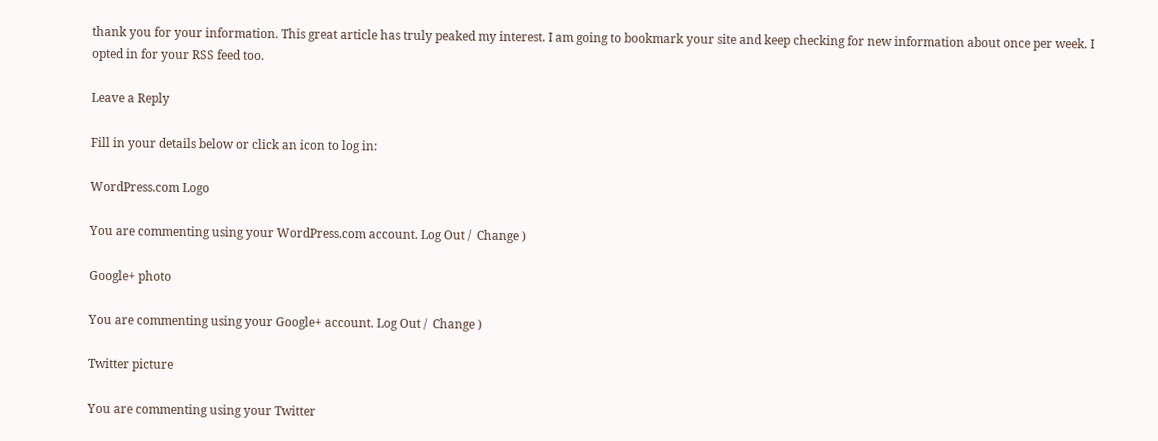thank you for your information. This great article has truly peaked my interest. I am going to bookmark your site and keep checking for new information about once per week. I opted in for your RSS feed too.

Leave a Reply

Fill in your details below or click an icon to log in:

WordPress.com Logo

You are commenting using your WordPress.com account. Log Out /  Change )

Google+ photo

You are commenting using your Google+ account. Log Out /  Change )

Twitter picture

You are commenting using your Twitter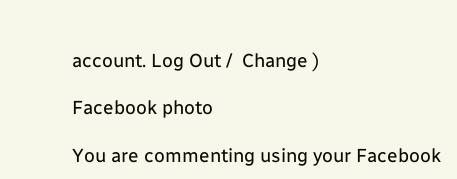account. Log Out /  Change )

Facebook photo

You are commenting using your Facebook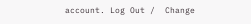account. Log Out /  Change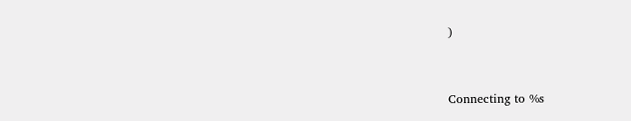)


Connecting to %s